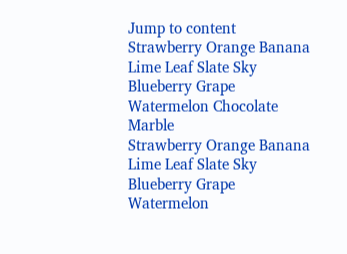Jump to content
Strawberry Orange Banana Lime Leaf Slate Sky Blueberry Grape Watermelon Chocolate Marble
Strawberry Orange Banana Lime Leaf Slate Sky Blueberry Grape Watermelon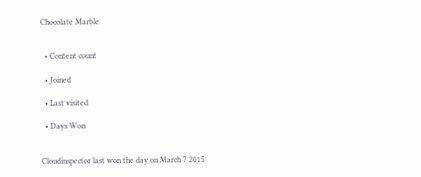Chocolate Marble


  • Content count

  • Joined

  • Last visited

  • Days Won


Cloudinspector last won the day on March 7 2015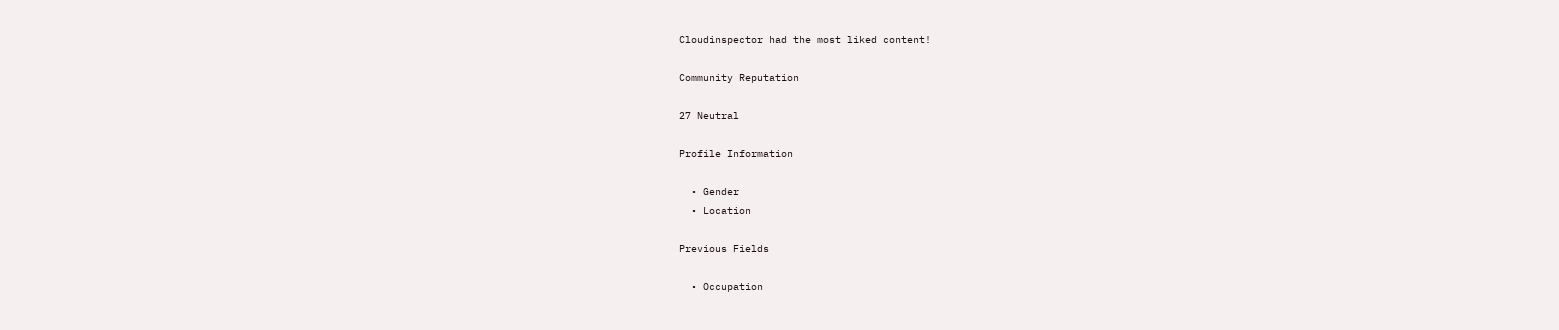Cloudinspector had the most liked content!

Community Reputation

27 Neutral

Profile Information

  • Gender
  • Location

Previous Fields

  • Occupation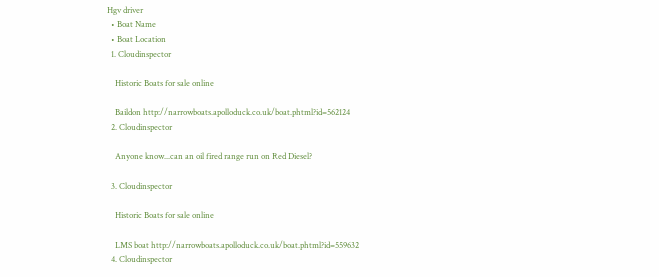Hgv driver
  • Boat Name
  • Boat Location
  1. Cloudinspector

    Historic Boats for sale online

    Baildon http://narrowboats.apolloduck.co.uk/boat.phtml?id=562124
  2. Cloudinspector

    Anyone know...can an oil fired range run on Red Diesel?

  3. Cloudinspector

    Historic Boats for sale online

    LMS boat http://narrowboats.apolloduck.co.uk/boat.phtml?id=559632
  4. Cloudinspector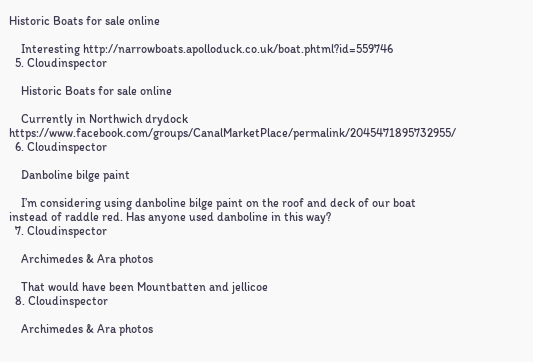Historic Boats for sale online

    Interesting http://narrowboats.apolloduck.co.uk/boat.phtml?id=559746
  5. Cloudinspector

    Historic Boats for sale online

    Currently in Northwich drydock https://www.facebook.com/groups/CanalMarketPlace/permalink/2045471895732955/
  6. Cloudinspector

    Danboline bilge paint

    I’m considering using danboline bilge paint on the roof and deck of our boat instead of raddle red. Has anyone used danboline in this way?
  7. Cloudinspector

    Archimedes & Ara photos

    That would have been Mountbatten and jellicoe
  8. Cloudinspector

    Archimedes & Ara photos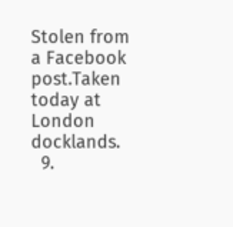Stolen from a Facebook post.Taken today at London docklands.
  9.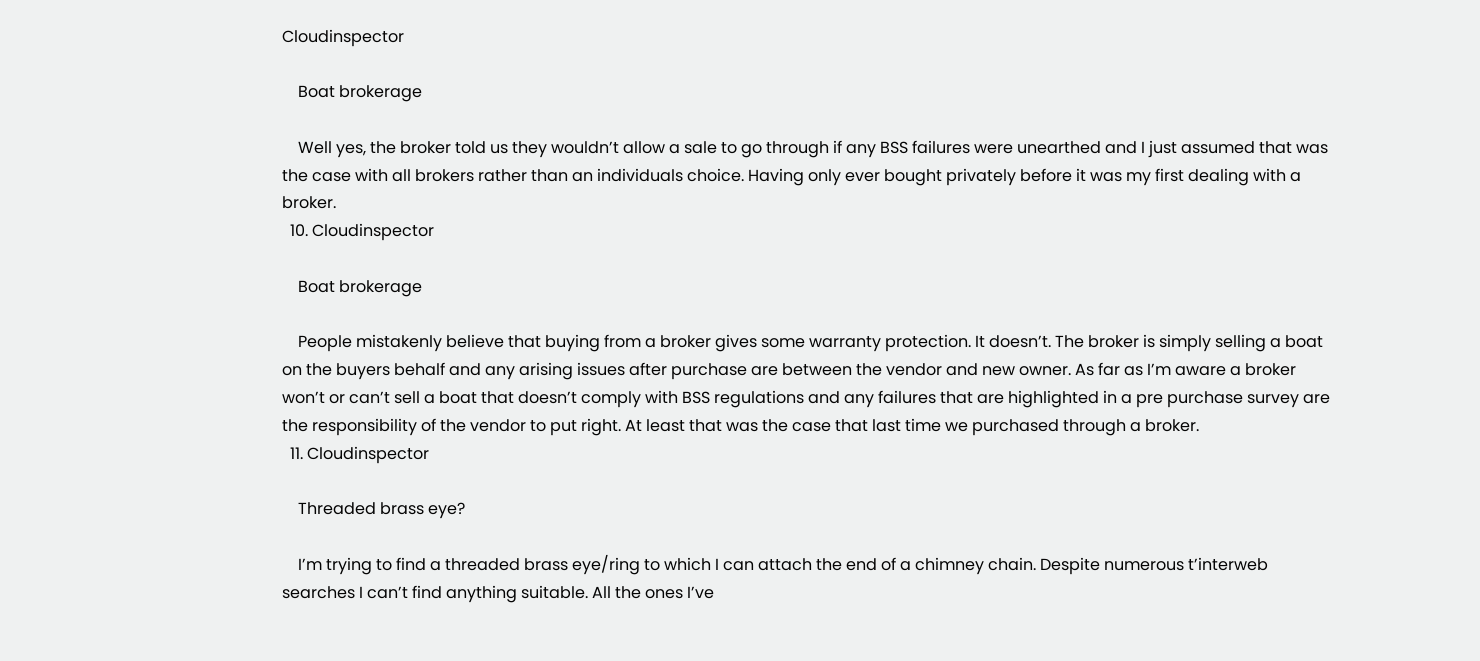Cloudinspector

    Boat brokerage

    Well yes, the broker told us they wouldn’t allow a sale to go through if any BSS failures were unearthed and I just assumed that was the case with all brokers rather than an individuals choice. Having only ever bought privately before it was my first dealing with a broker.
  10. Cloudinspector

    Boat brokerage

    People mistakenly believe that buying from a broker gives some warranty protection. It doesn’t. The broker is simply selling a boat on the buyers behalf and any arising issues after purchase are between the vendor and new owner. As far as I’m aware a broker won’t or can’t sell a boat that doesn’t comply with BSS regulations and any failures that are highlighted in a pre purchase survey are the responsibility of the vendor to put right. At least that was the case that last time we purchased through a broker.
  11. Cloudinspector

    Threaded brass eye?

    I’m trying to find a threaded brass eye/ring to which I can attach the end of a chimney chain. Despite numerous t’interweb searches I can’t find anything suitable. All the ones I’ve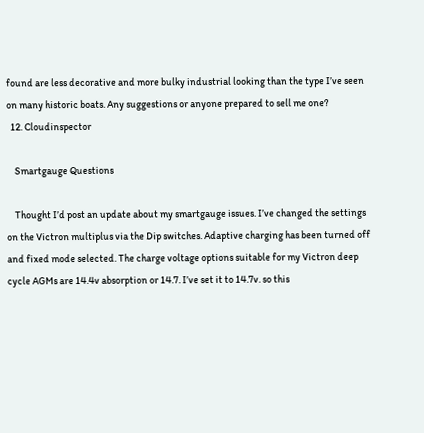found are less decorative and more bulky industrial looking than the type I’ve seen on many historic boats. Any suggestions or anyone prepared to sell me one?
  12. Cloudinspector

    Smartgauge Questions

    Thought I’d post an update about my smartgauge issues. I’ve changed the settings on the Victron multiplus via the Dip switches. Adaptive charging has been turned off and fixed mode selected. The charge voltage options suitable for my Victron deep cycle AGMs are 14.4v absorption or 14.7. I’ve set it to 14.7v. so this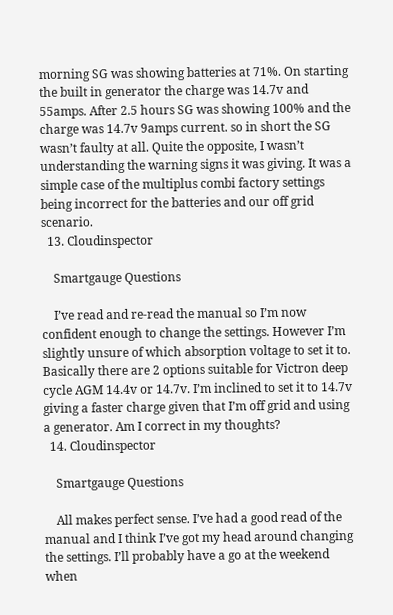morning SG was showing batteries at 71%. On starting the built in generator the charge was 14.7v and 55amps. After 2.5 hours SG was showing 100% and the charge was 14.7v 9amps current. so in short the SG wasn’t faulty at all. Quite the opposite, I wasn’t understanding the warning signs it was giving. It was a simple case of the multiplus combi factory settings being incorrect for the batteries and our off grid scenario.
  13. Cloudinspector

    Smartgauge Questions

    I’ve read and re-read the manual so I’m now confident enough to change the settings. However I’m slightly unsure of which absorption voltage to set it to. Basically there are 2 options suitable for Victron deep cycle AGM 14.4v or 14.7v. I’m inclined to set it to 14.7v giving a faster charge given that I’m off grid and using a generator. Am I correct in my thoughts?
  14. Cloudinspector

    Smartgauge Questions

    All makes perfect sense. I’ve had a good read of the manual and I think I’ve got my head around changing the settings. I’ll probably have a go at the weekend when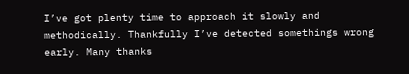I’ve got plenty time to approach it slowly and methodically. Thankfully I’ve detected somethings wrong early. Many thanks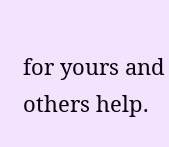for yours and others help.